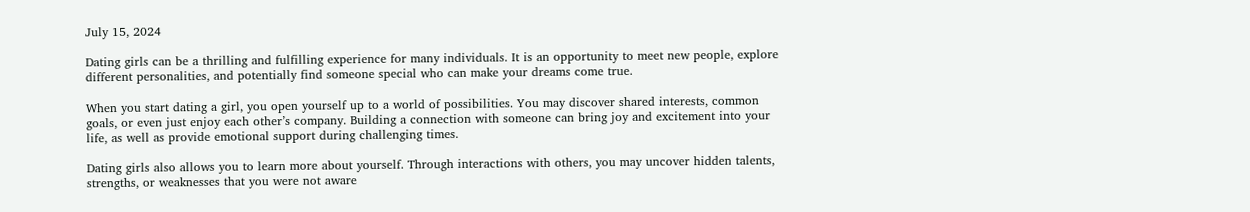July 15, 2024

Dating girls can be a thrilling and fulfilling experience for many individuals. It is an opportunity to meet new people, explore different personalities, and potentially find someone special who can make your dreams come true.

When you start dating a girl, you open yourself up to a world of possibilities. You may discover shared interests, common goals, or even just enjoy each other’s company. Building a connection with someone can bring joy and excitement into your life, as well as provide emotional support during challenging times.

Dating girls also allows you to learn more about yourself. Through interactions with others, you may uncover hidden talents, strengths, or weaknesses that you were not aware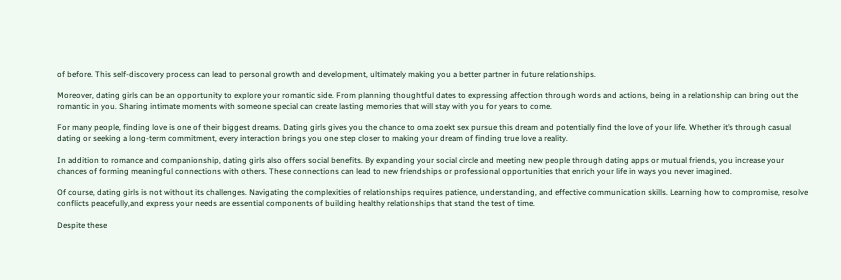of before. This self-discovery process can lead to personal growth and development, ultimately making you a better partner in future relationships.

Moreover, dating girls can be an opportunity to explore your romantic side. From planning thoughtful dates to expressing affection through words and actions, being in a relationship can bring out the romantic in you. Sharing intimate moments with someone special can create lasting memories that will stay with you for years to come.

For many people, finding love is one of their biggest dreams. Dating girls gives you the chance to oma zoekt sex pursue this dream and potentially find the love of your life. Whether it’s through casual dating or seeking a long-term commitment, every interaction brings you one step closer to making your dream of finding true love a reality.

In addition to romance and companionship, dating girls also offers social benefits. By expanding your social circle and meeting new people through dating apps or mutual friends, you increase your chances of forming meaningful connections with others. These connections can lead to new friendships or professional opportunities that enrich your life in ways you never imagined.

Of course, dating girls is not without its challenges. Navigating the complexities of relationships requires patience, understanding, and effective communication skills. Learning how to compromise, resolve conflicts peacefully,and express your needs are essential components of building healthy relationships that stand the test of time.

Despite these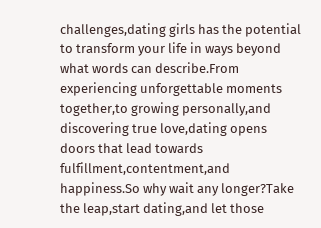challenges,dating girls has the potential to transform your life in ways beyond what words can describe.From experiencing unforgettable moments together,to growing personally,and discovering true love,dating opens doors that lead towards fulfillment,contentment,and happiness.So why wait any longer?Take the leap,start dating,and let those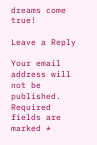dreams come true!

Leave a Reply

Your email address will not be published. Required fields are marked *